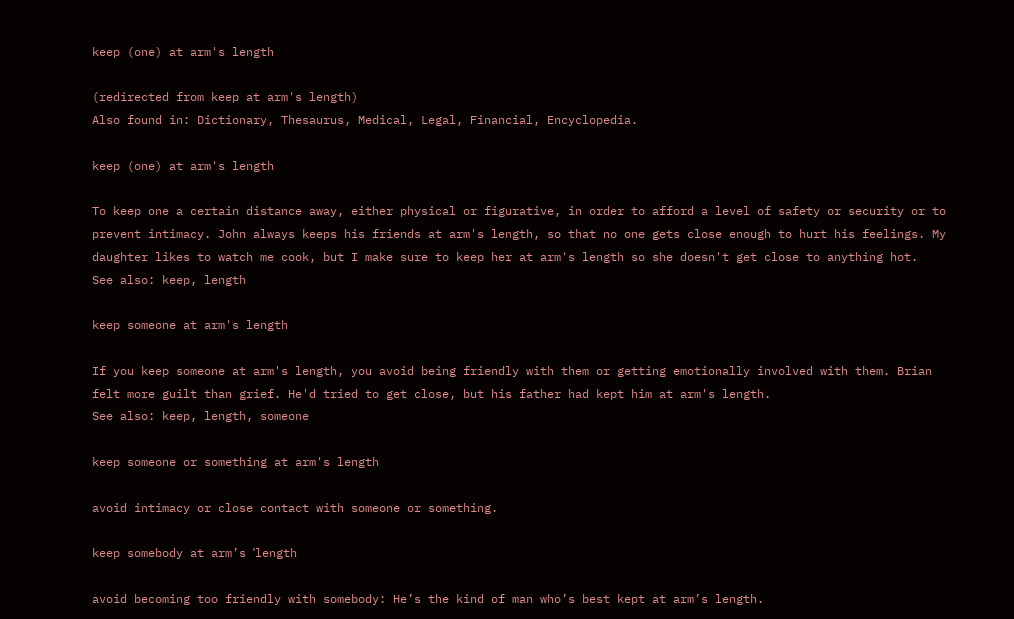keep (one) at arm's length

(redirected from keep at arm's length)
Also found in: Dictionary, Thesaurus, Medical, Legal, Financial, Encyclopedia.

keep (one) at arm's length

To keep one a certain distance away, either physical or figurative, in order to afford a level of safety or security or to prevent intimacy. John always keeps his friends at arm's length, so that no one gets close enough to hurt his feelings. My daughter likes to watch me cook, but I make sure to keep her at arm's length so she doesn't get close to anything hot.
See also: keep, length

keep someone at arm's length

If you keep someone at arm's length, you avoid being friendly with them or getting emotionally involved with them. Brian felt more guilt than grief. He'd tried to get close, but his father had kept him at arm's length.
See also: keep, length, someone

keep someone or something at arm's length

avoid intimacy or close contact with someone or something.

keep somebody at arm’s ˈlength

avoid becoming too friendly with somebody: He’s the kind of man who’s best kept at arm’s length.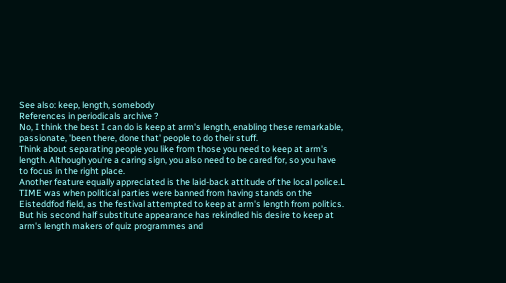See also: keep, length, somebody
References in periodicals archive ?
No, I think the best I can do is keep at arm's length, enabling these remarkable, passionate, 'been there, done that' people to do their stuff.
Think about separating people you like from those you need to keep at arm's length. Although you're a caring sign, you also need to be cared for, so you have to focus in the right place.
Another feature equally appreciated is the laid-back attitude of the local police.L TIME was when political parties were banned from having stands on the Eisteddfod field, as the festival attempted to keep at arm's length from politics.
But his second half substitute appearance has rekindled his desire to keep at arm's length makers of quiz programmes and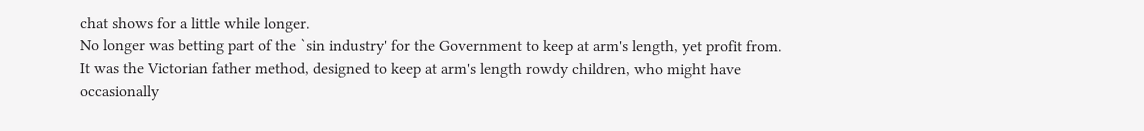chat shows for a little while longer.
No longer was betting part of the `sin industry' for the Government to keep at arm's length, yet profit from.
It was the Victorian father method, designed to keep at arm's length rowdy children, who might have occasionally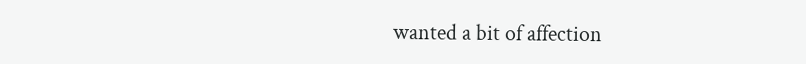wanted a bit of affection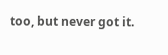too, but never got it.